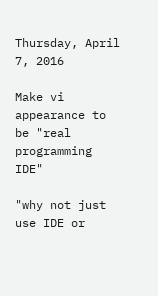Thursday, April 7, 2016

Make vi appearance to be "real programming IDE"

"why not just use IDE or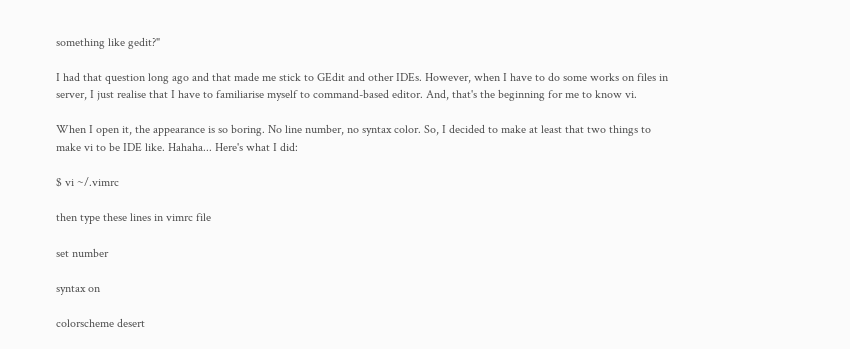something like gedit?"

I had that question long ago and that made me stick to GEdit and other IDEs. However, when I have to do some works on files in server, I just realise that I have to familiarise myself to command-based editor. And, that's the beginning for me to know vi.

When I open it, the appearance is so boring. No line number, no syntax color. So, I decided to make at least that two things to make vi to be IDE like. Hahaha... Here's what I did:

$ vi ~/.vimrc

then type these lines in vimrc file

set number

syntax on

colorscheme desert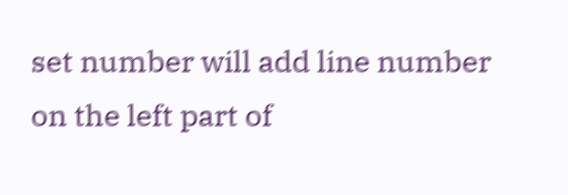set number will add line number on the left part of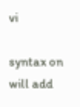vi

syntax on will add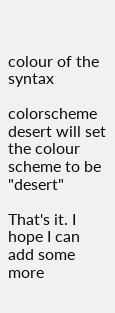colour of the syntax

colorscheme desert will set the colour scheme to be "desert"

That's it. I hope I can add some more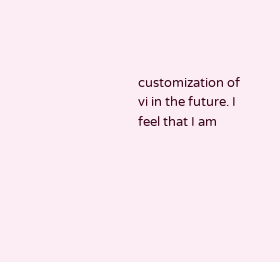customization of vi in the future. I feel that I am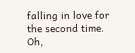falling in love for the second time. Oh,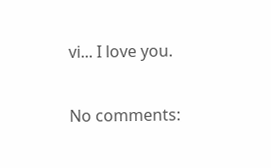vi... I love you.

No comments: